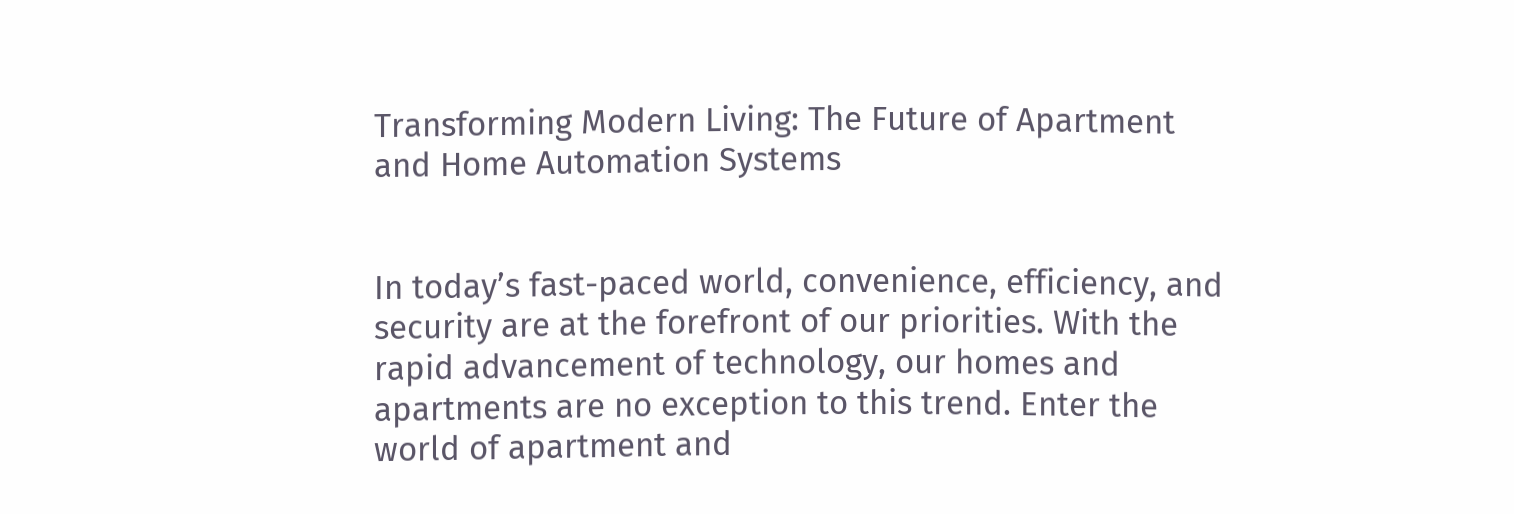Transforming Modern Living: The Future of Apartment and Home Automation Systems


In today’s fast-paced world, convenience, efficiency, and security are at the forefront of our priorities. With the rapid advancement of technology, our homes and apartments are no exception to this trend. Enter the world of apartment and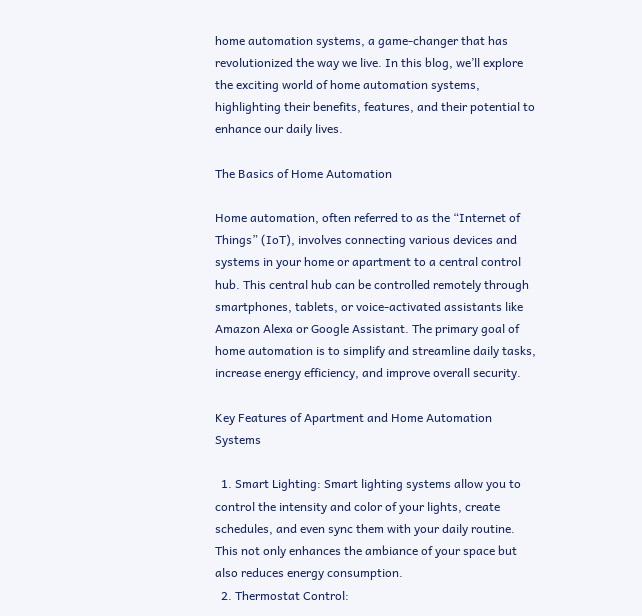home automation systems, a game-changer that has revolutionized the way we live. In this blog, we’ll explore the exciting world of home automation systems, highlighting their benefits, features, and their potential to enhance our daily lives.

The Basics of Home Automation

Home automation, often referred to as the “Internet of Things” (IoT), involves connecting various devices and systems in your home or apartment to a central control hub. This central hub can be controlled remotely through smartphones, tablets, or voice-activated assistants like Amazon Alexa or Google Assistant. The primary goal of home automation is to simplify and streamline daily tasks, increase energy efficiency, and improve overall security.

Key Features of Apartment and Home Automation Systems

  1. Smart Lighting: Smart lighting systems allow you to control the intensity and color of your lights, create schedules, and even sync them with your daily routine. This not only enhances the ambiance of your space but also reduces energy consumption.
  2. Thermostat Control: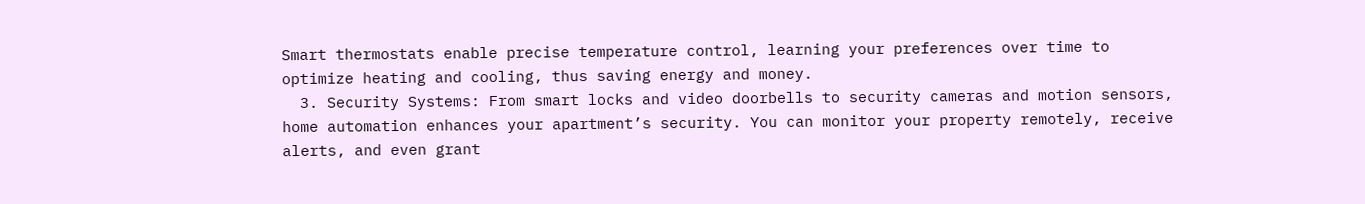Smart thermostats enable precise temperature control, learning your preferences over time to optimize heating and cooling, thus saving energy and money.
  3. Security Systems: From smart locks and video doorbells to security cameras and motion sensors, home automation enhances your apartment’s security. You can monitor your property remotely, receive alerts, and even grant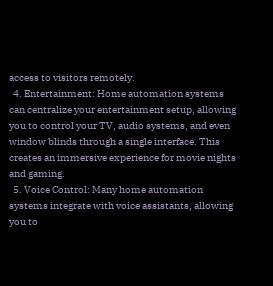access to visitors remotely.
  4. Entertainment: Home automation systems can centralize your entertainment setup, allowing you to control your TV, audio systems, and even window blinds through a single interface. This creates an immersive experience for movie nights and gaming.
  5. Voice Control: Many home automation systems integrate with voice assistants, allowing you to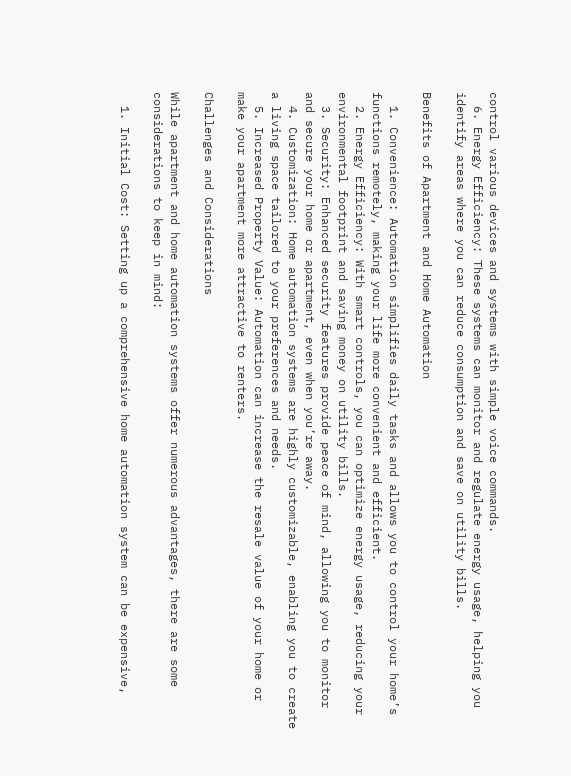control various devices and systems with simple voice commands.
  6. Energy Efficiency: These systems can monitor and regulate energy usage, helping you identify areas where you can reduce consumption and save on utility bills.

Benefits of Apartment and Home Automation

  1. Convenience: Automation simplifies daily tasks and allows you to control your home’s functions remotely, making your life more convenient and efficient.
  2. Energy Efficiency: With smart controls, you can optimize energy usage, reducing your environmental footprint and saving money on utility bills.
  3. Security: Enhanced security features provide peace of mind, allowing you to monitor and secure your home or apartment, even when you’re away.
  4. Customization: Home automation systems are highly customizable, enabling you to create a living space tailored to your preferences and needs.
  5. Increased Property Value: Automation can increase the resale value of your home or make your apartment more attractive to renters.

Challenges and Considerations

While apartment and home automation systems offer numerous advantages, there are some considerations to keep in mind:

  1. Initial Cost: Setting up a comprehensive home automation system can be expensive,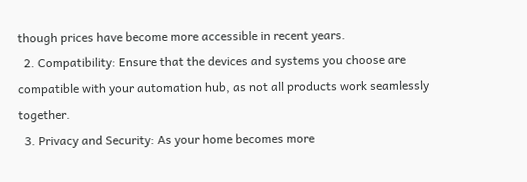though prices have become more accessible in recent years.
  2. Compatibility: Ensure that the devices and systems you choose are compatible with your automation hub, as not all products work seamlessly together.
  3. Privacy and Security: As your home becomes more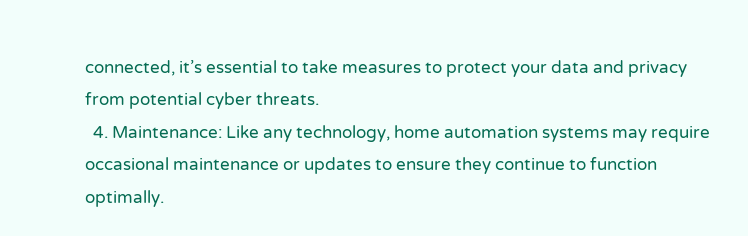connected, it’s essential to take measures to protect your data and privacy from potential cyber threats.
  4. Maintenance: Like any technology, home automation systems may require occasional maintenance or updates to ensure they continue to function optimally.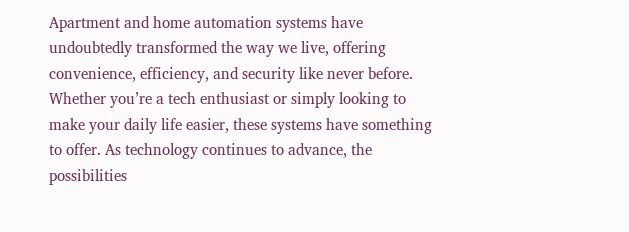Apartment and home automation systems have undoubtedly transformed the way we live, offering convenience, efficiency, and security like never before. Whether you’re a tech enthusiast or simply looking to make your daily life easier, these systems have something to offer. As technology continues to advance, the possibilities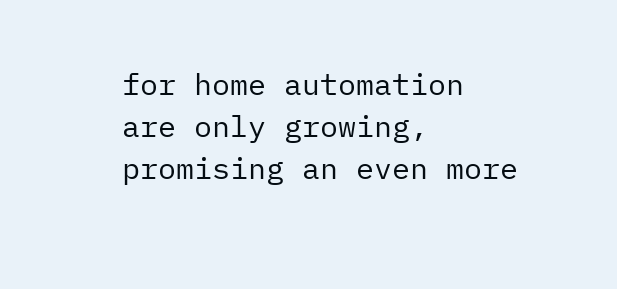for home automation are only growing, promising an even more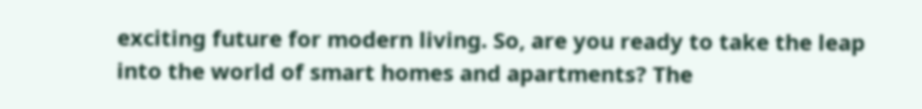exciting future for modern living. So, are you ready to take the leap into the world of smart homes and apartments? The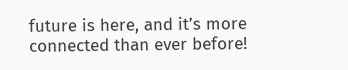future is here, and it’s more connected than ever before!